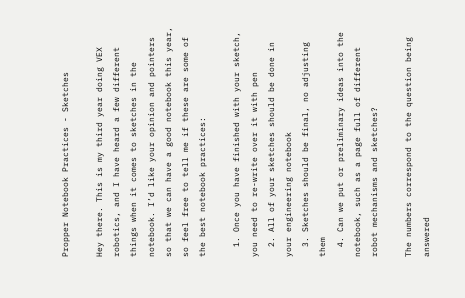Propper Notebook Practices - Sketches

Hey there. This is my third year doing VEX robotics, and I have heard a few different things when it comes to sketches in the notebook. I’d like your opinion and pointers so that we can have a good notebook this year, so feel free to tell me if these are some of the best notebook practices:

  1. Once you have finished with your sketch, you need to re-write over it with pen
  2. All of your sketches should be done in your engineering notebook
  3. Sketches should be final, no adjusting them
  4. Can we put or preliminary ideas into the notebook, such as a page full of different robot mechanisms and sketches?

The numbers correspond to the question being answered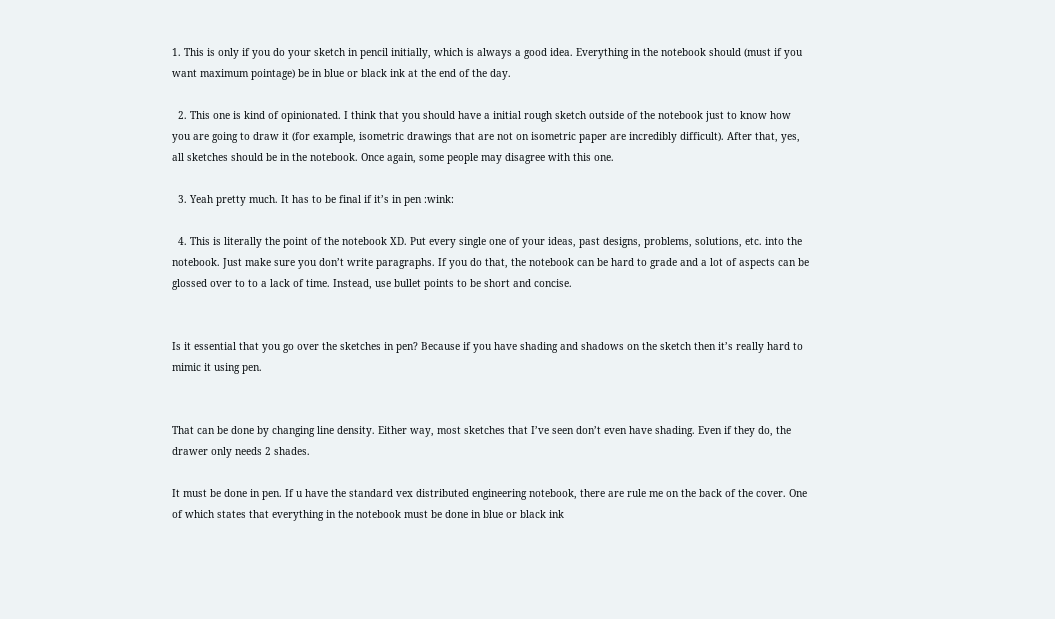1. This is only if you do your sketch in pencil initially, which is always a good idea. Everything in the notebook should (must if you want maximum pointage) be in blue or black ink at the end of the day.

  2. This one is kind of opinionated. I think that you should have a initial rough sketch outside of the notebook just to know how you are going to draw it (for example, isometric drawings that are not on isometric paper are incredibly difficult). After that, yes, all sketches should be in the notebook. Once again, some people may disagree with this one.

  3. Yeah pretty much. It has to be final if it’s in pen :wink:

  4. This is literally the point of the notebook XD. Put every single one of your ideas, past designs, problems, solutions, etc. into the notebook. Just make sure you don’t write paragraphs. If you do that, the notebook can be hard to grade and a lot of aspects can be glossed over to to a lack of time. Instead, use bullet points to be short and concise.


Is it essential that you go over the sketches in pen? Because if you have shading and shadows on the sketch then it’s really hard to mimic it using pen.


That can be done by changing line density. Either way, most sketches that I’ve seen don’t even have shading. Even if they do, the drawer only needs 2 shades.

It must be done in pen. If u have the standard vex distributed engineering notebook, there are rule me on the back of the cover. One of which states that everything in the notebook must be done in blue or black ink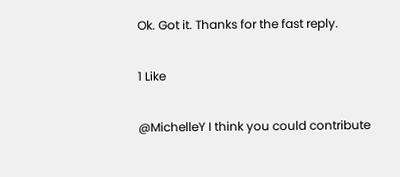Ok. Got it. Thanks for the fast reply.

1 Like

@MichelleY I think you could contribute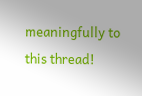meaningfully to this thread!